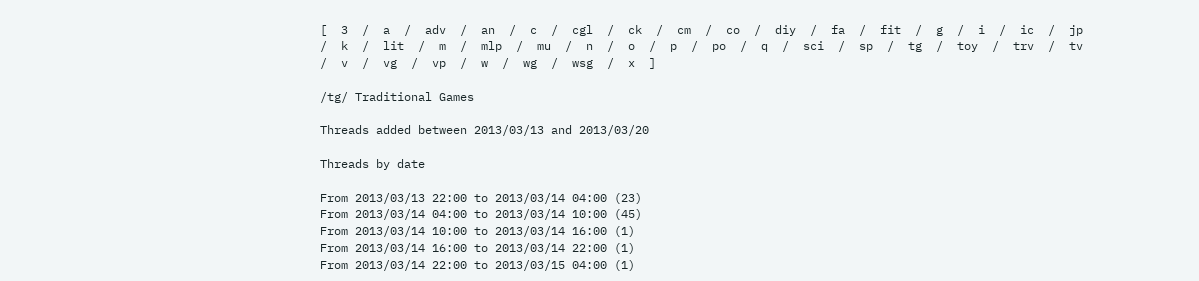[  3  /  a  /  adv  /  an  /  c  /  cgl  /  ck  /  cm  /  co  /  diy  /  fa  /  fit  /  g  /  i  /  ic  /  jp  /  k  /  lit  /  m  /  mlp  /  mu  /  n  /  o  /  p  /  po  /  q  /  sci  /  sp  /  tg  /  toy  /  trv  /  tv  /  v  /  vg  /  vp  /  w  /  wg  /  wsg  /  x  ]

/tg/ Traditional Games

Threads added between 2013/03/13 and 2013/03/20

Threads by date

From 2013/03/13 22:00 to 2013/03/14 04:00 (23)
From 2013/03/14 04:00 to 2013/03/14 10:00 (45)
From 2013/03/14 10:00 to 2013/03/14 16:00 (1)
From 2013/03/14 16:00 to 2013/03/14 22:00 (1)
From 2013/03/14 22:00 to 2013/03/15 04:00 (1)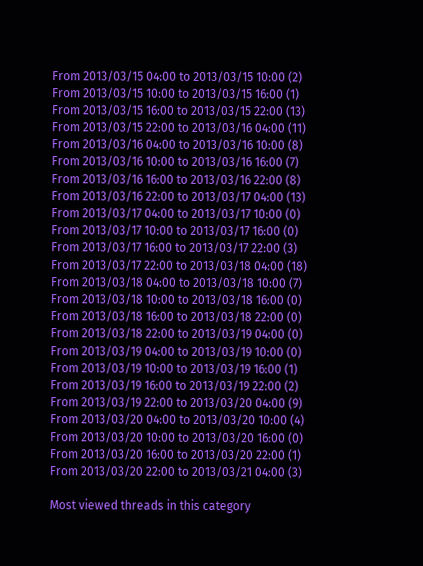From 2013/03/15 04:00 to 2013/03/15 10:00 (2)
From 2013/03/15 10:00 to 2013/03/15 16:00 (1)
From 2013/03/15 16:00 to 2013/03/15 22:00 (13)
From 2013/03/15 22:00 to 2013/03/16 04:00 (11)
From 2013/03/16 04:00 to 2013/03/16 10:00 (8)
From 2013/03/16 10:00 to 2013/03/16 16:00 (7)
From 2013/03/16 16:00 to 2013/03/16 22:00 (8)
From 2013/03/16 22:00 to 2013/03/17 04:00 (13)
From 2013/03/17 04:00 to 2013/03/17 10:00 (0)
From 2013/03/17 10:00 to 2013/03/17 16:00 (0)
From 2013/03/17 16:00 to 2013/03/17 22:00 (3)
From 2013/03/17 22:00 to 2013/03/18 04:00 (18)
From 2013/03/18 04:00 to 2013/03/18 10:00 (7)
From 2013/03/18 10:00 to 2013/03/18 16:00 (0)
From 2013/03/18 16:00 to 2013/03/18 22:00 (0)
From 2013/03/18 22:00 to 2013/03/19 04:00 (0)
From 2013/03/19 04:00 to 2013/03/19 10:00 (0)
From 2013/03/19 10:00 to 2013/03/19 16:00 (1)
From 2013/03/19 16:00 to 2013/03/19 22:00 (2)
From 2013/03/19 22:00 to 2013/03/20 04:00 (9)
From 2013/03/20 04:00 to 2013/03/20 10:00 (4)
From 2013/03/20 10:00 to 2013/03/20 16:00 (0)
From 2013/03/20 16:00 to 2013/03/20 22:00 (1)
From 2013/03/20 22:00 to 2013/03/21 04:00 (3)

Most viewed threads in this category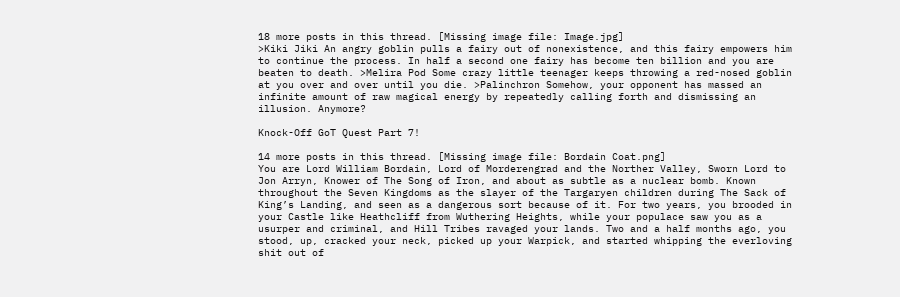18 more posts in this thread. [Missing image file: Image.jpg]
>Kiki Jiki An angry goblin pulls a fairy out of nonexistence, and this fairy empowers him to continue the process. In half a second one fairy has become ten billion and you are beaten to death. >Melira Pod Some crazy little teenager keeps throwing a red-nosed goblin at you over and over until you die. >Palinchron Somehow, your opponent has massed an infinite amount of raw magical energy by repeatedly calling forth and dismissing an illusion. Anymore?

Knock-Off GoT Quest Part 7!

14 more posts in this thread. [Missing image file: Bordain Coat.png]
You are Lord William Bordain, Lord of Morderengrad and the Norther Valley, Sworn Lord to Jon Arryn, Knower of The Song of Iron, and about as subtle as a nuclear bomb. Known throughout the Seven Kingdoms as the slayer of the Targaryen children during The Sack of King’s Landing, and seen as a dangerous sort because of it. For two years, you brooded in your Castle like Heathcliff from Wuthering Heights, while your populace saw you as a usurper and criminal, and Hill Tribes ravaged your lands. Two and a half months ago, you stood, up, cracked your neck, picked up your Warpick, and started whipping the everloving shit out of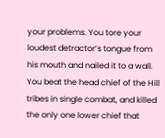your problems. You tore your loudest detractor’s tongue from his mouth and nailed it to a wall. You beat the head chief of the Hill tribes in single combat, and killed the only one lower chief that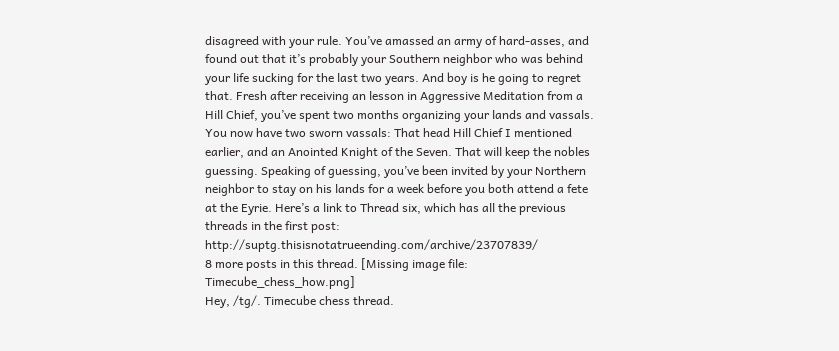disagreed with your rule. You’ve amassed an army of hard-asses, and found out that it’s probably your Southern neighbor who was behind your life sucking for the last two years. And boy is he going to regret that. Fresh after receiving an lesson in Aggressive Meditation from a Hill Chief, you’ve spent two months organizing your lands and vassals. You now have two sworn vassals: That head Hill Chief I mentioned earlier, and an Anointed Knight of the Seven. That will keep the nobles guessing. Speaking of guessing, you’ve been invited by your Northern neighbor to stay on his lands for a week before you both attend a fete at the Eyrie. Here’s a link to Thread six, which has all the previous threads in the first post: http://suptg.thisisnotatrueending.com/archive/23707839/
8 more posts in this thread. [Missing image file: Timecube_chess_how.png]
Hey, /tg/. Timecube chess thread.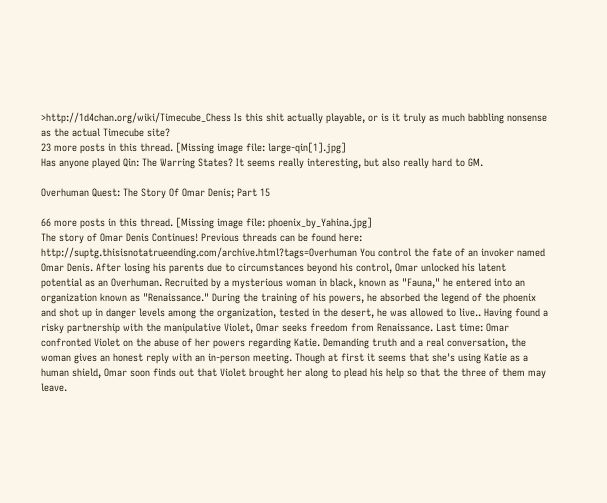>http://1d4chan.org/wiki/Timecube_Chess Is this shit actually playable, or is it truly as much babbling nonsense as the actual Timecube site?
23 more posts in this thread. [Missing image file: large-qin[1].jpg]
Has anyone played Qin: The Warring States? It seems really interesting, but also really hard to GM.

Overhuman Quest: The Story Of Omar Denis; Part 15

66 more posts in this thread. [Missing image file: phoenix_by_Yahina.jpg]
The story of Omar Denis Continues! Previous threads can be found here: http://suptg.thisisnotatrueending.com/archive.html?tags=Overhuman You control the fate of an invoker named Omar Denis. After losing his parents due to circumstances beyond his control, Omar unlocked his latent potential as an Overhuman. Recruited by a mysterious woman in black, known as "Fauna," he entered into an organization known as "Renaissance." During the training of his powers, he absorbed the legend of the phoenix and shot up in danger levels among the organization, tested in the desert, he was allowed to live.. Having found a risky partnership with the manipulative Violet, Omar seeks freedom from Renaissance. Last time: Omar confronted Violet on the abuse of her powers regarding Katie. Demanding truth and a real conversation, the woman gives an honest reply with an in-person meeting. Though at first it seems that she's using Katie as a human shield, Omar soon finds out that Violet brought her along to plead his help so that the three of them may leave.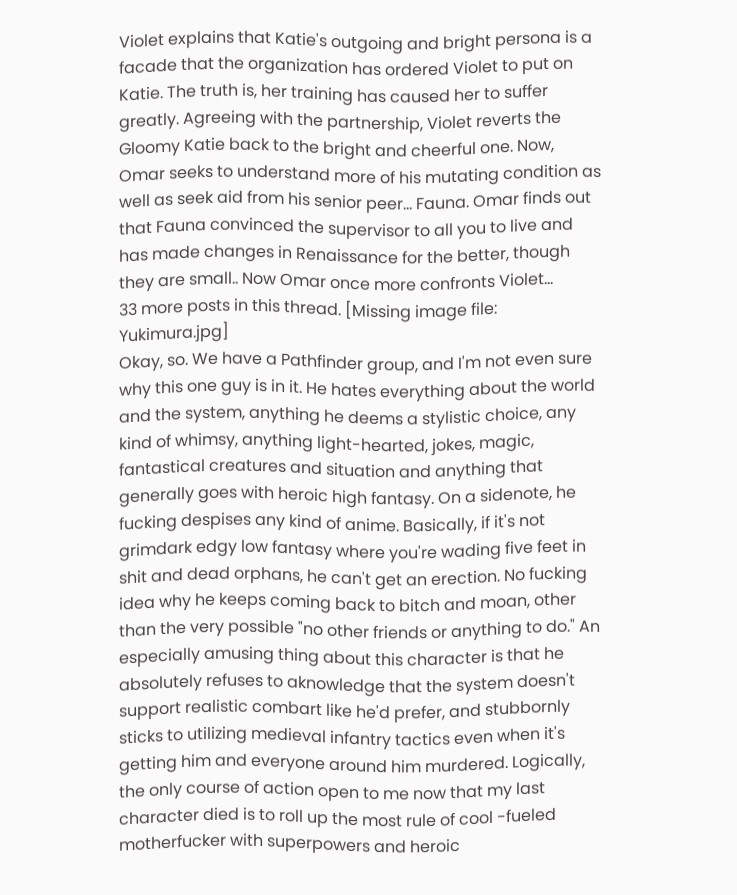Violet explains that Katie's outgoing and bright persona is a facade that the organization has ordered Violet to put on Katie. The truth is, her training has caused her to suffer greatly. Agreeing with the partnership, Violet reverts the Gloomy Katie back to the bright and cheerful one. Now, Omar seeks to understand more of his mutating condition as well as seek aid from his senior peer... Fauna. Omar finds out that Fauna convinced the supervisor to all you to live and has made changes in Renaissance for the better, though they are small.. Now Omar once more confronts Violet...
33 more posts in this thread. [Missing image file: Yukimura.jpg]
Okay, so. We have a Pathfinder group, and I'm not even sure why this one guy is in it. He hates everything about the world and the system, anything he deems a stylistic choice, any kind of whimsy, anything light-hearted, jokes, magic, fantastical creatures and situation and anything that generally goes with heroic high fantasy. On a sidenote, he fucking despises any kind of anime. Basically, if it's not grimdark edgy low fantasy where you're wading five feet in shit and dead orphans, he can't get an erection. No fucking idea why he keeps coming back to bitch and moan, other than the very possible "no other friends or anything to do." An especially amusing thing about this character is that he absolutely refuses to aknowledge that the system doesn't support realistic combart like he'd prefer, and stubbornly sticks to utilizing medieval infantry tactics even when it's getting him and everyone around him murdered. Logically, the only course of action open to me now that my last character died is to roll up the most rule of cool -fueled motherfucker with superpowers and heroic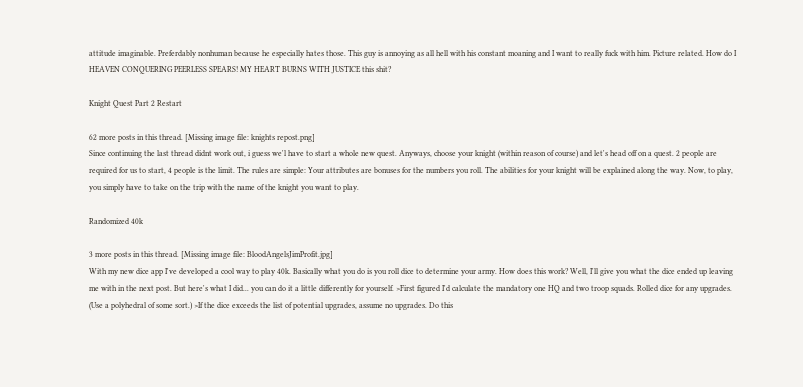attitude imaginable. Preferdably nonhuman because he especially hates those. This guy is annoying as all hell with his constant moaning and I want to really fuck with him. Picture related. How do I HEAVEN CONQUERING PEERLESS SPEARS! MY HEART BURNS WITH JUSTICE this shit?

Knight Quest Part 2 Restart

62 more posts in this thread. [Missing image file: knights repost.png]
Since continuing the last thread didnt work out, i guess we'l have to start a whole new quest. Anyways, choose your knight (within reason of course) and let's head off on a quest. 2 people are required for us to start, 4 people is the limit. The rules are simple: Your attributes are bonuses for the numbers you roll. The abilities for your knight will be explained along the way. Now, to play, you simply have to take on the trip with the name of the knight you want to play.

Randomized 40k

3 more posts in this thread. [Missing image file: BloodAngelsJimProfit.jpg]
With my new dice app I've developed a cool way to play 40k. Basically what you do is you roll dice to determine your army. How does this work? Well, I'll give you what the dice ended up leaving me with in the next post. But here's what I did... you can do it a little differently for yourself. >First figured I'd calculate the mandatory one HQ and two troop squads. Rolled dice for any upgrades. (Use a polyhedral of some sort.) >If the dice exceeds the list of potential upgrades, assume no upgrades. Do this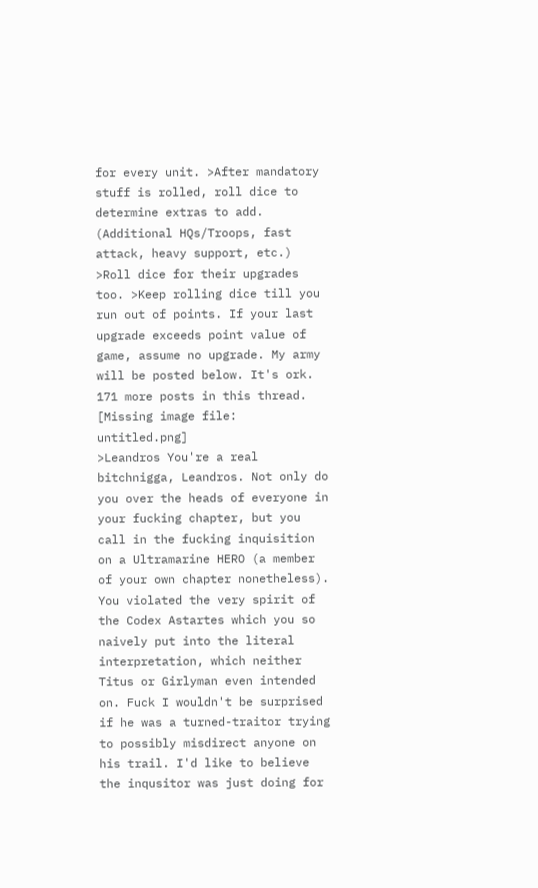for every unit. >After mandatory stuff is rolled, roll dice to determine extras to add. (Additional HQs/Troops, fast attack, heavy support, etc.) >Roll dice for their upgrades too. >Keep rolling dice till you run out of points. If your last upgrade exceeds point value of game, assume no upgrade. My army will be posted below. It's ork.
171 more posts in this thread. [Missing image file: untitled.png]
>Leandros You're a real bitchnigga, Leandros. Not only do you over the heads of everyone in your fucking chapter, but you call in the fucking inquisition on a Ultramarine HERO (a member of your own chapter nonetheless). You violated the very spirit of the Codex Astartes which you so naively put into the literal interpretation, which neither Titus or Girlyman even intended on. Fuck I wouldn't be surprised if he was a turned-traitor trying to possibly misdirect anyone on his trail. I'd like to believe the inqusitor was just doing for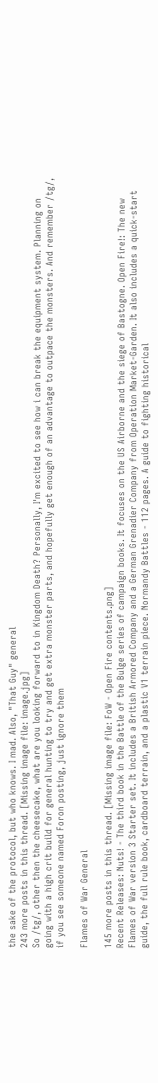the sake of the protocol, but who knows. I mad. Also, "That Guy" general
243 more posts in this thread. [Missing image file: image.jpg]
So /tg/, other then the cheesecake, what are you looking forward to in Kingdom Death? Personally, I'm excited to see how i can break the equipment system. Planning on going with a high crit build for general hunting to try and get extra monster parts, and hopefully get enough of an advantage to outpace the monsters. And remember /tg/, if you see someone named Foron posting, just ignore them

Flames of War General

145 more posts in this thread. [Missing image file: FoW - Open Fire contents.png]
Recent Releases: Nuts! - The third book in the Battle of the Bulge series of campaign books. It focuses on the US Airborne and the siege of Bastogne. Open Fire!: The new Flames of War version 3 Starter set. It includes a British Armored Company and a German Grenadier Company from Operation Market-Garden. It also includes a quick-start guide, the full rule book, cardboard terrain, and a plastic V1 terrain piece. Normandy Battles - 112 pages. A guide to fighting historical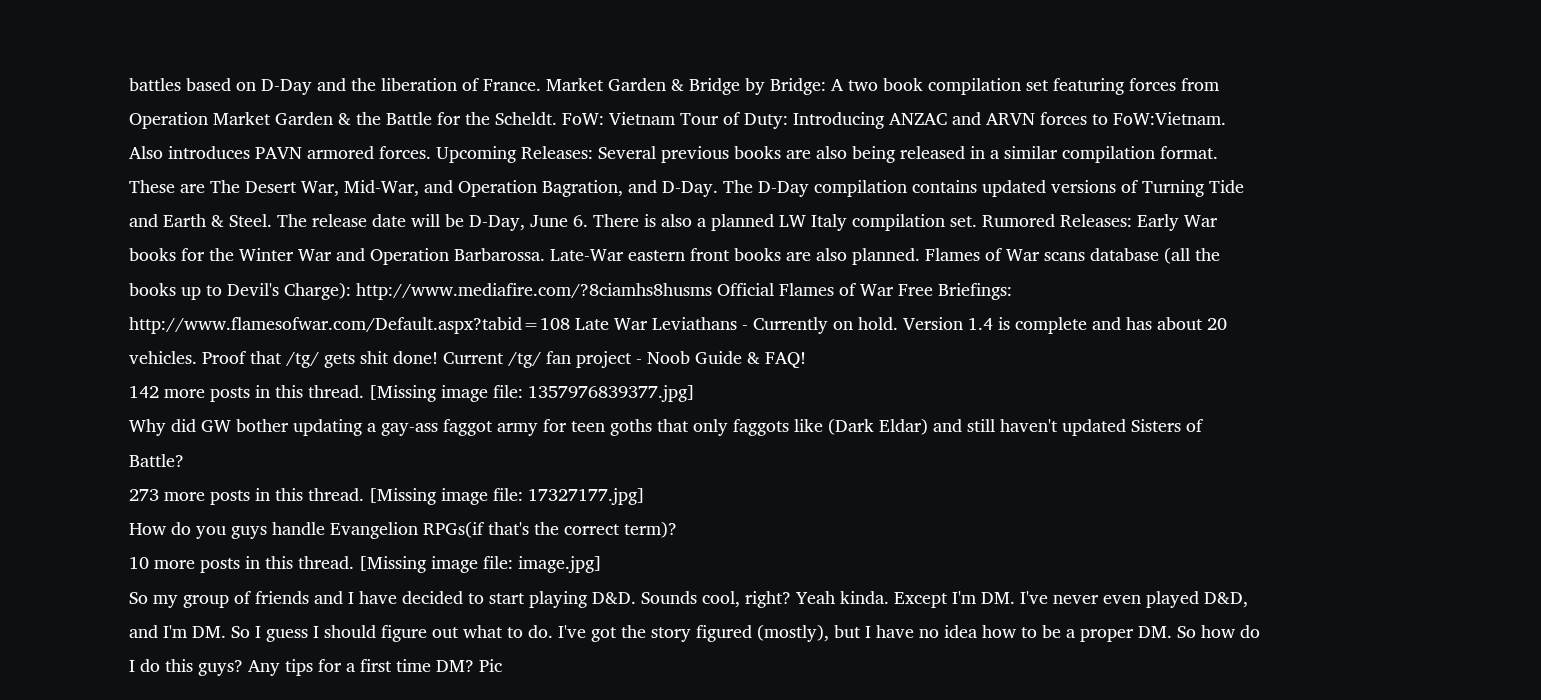battles based on D-Day and the liberation of France. Market Garden & Bridge by Bridge: A two book compilation set featuring forces from Operation Market Garden & the Battle for the Scheldt. FoW: Vietnam Tour of Duty: Introducing ANZAC and ARVN forces to FoW:Vietnam. Also introduces PAVN armored forces. Upcoming Releases: Several previous books are also being released in a similar compilation format. These are The Desert War, Mid-War, and Operation Bagration, and D-Day. The D-Day compilation contains updated versions of Turning Tide and Earth & Steel. The release date will be D-Day, June 6. There is also a planned LW Italy compilation set. Rumored Releases: Early War books for the Winter War and Operation Barbarossa. Late-War eastern front books are also planned. Flames of War scans database (all the books up to Devil's Charge): http://www.mediafire.com/?8ciamhs8husms Official Flames of War Free Briefings: http://www.flamesofwar.com/Default.aspx?tabid=108 Late War Leviathans - Currently on hold. Version 1.4 is complete and has about 20 vehicles. Proof that /tg/ gets shit done! Current /tg/ fan project - Noob Guide & FAQ!
142 more posts in this thread. [Missing image file: 1357976839377.jpg]
Why did GW bother updating a gay-ass faggot army for teen goths that only faggots like (Dark Eldar) and still haven't updated Sisters of Battle?
273 more posts in this thread. [Missing image file: 17327177.jpg]
How do you guys handle Evangelion RPGs(if that's the correct term)?
10 more posts in this thread. [Missing image file: image.jpg]
So my group of friends and I have decided to start playing D&D. Sounds cool, right? Yeah kinda. Except I'm DM. I've never even played D&D, and I'm DM. So I guess I should figure out what to do. I've got the story figured (mostly), but I have no idea how to be a proper DM. So how do I do this guys? Any tips for a first time DM? Pic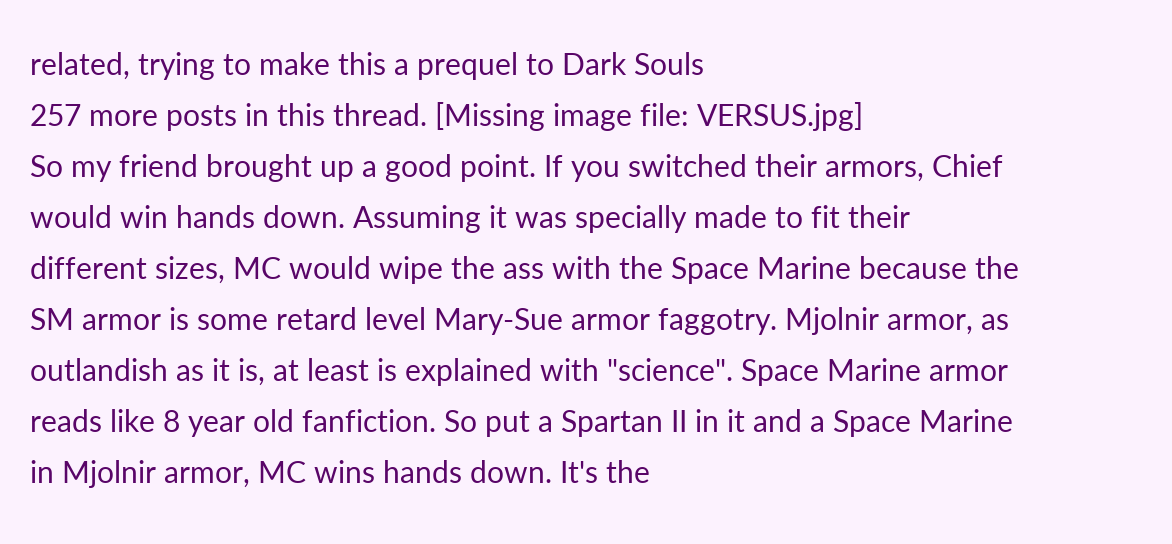related, trying to make this a prequel to Dark Souls
257 more posts in this thread. [Missing image file: VERSUS.jpg]
So my friend brought up a good point. If you switched their armors, Chief would win hands down. Assuming it was specially made to fit their different sizes, MC would wipe the ass with the Space Marine because the SM armor is some retard level Mary-Sue armor faggotry. Mjolnir armor, as outlandish as it is, at least is explained with "science". Space Marine armor reads like 8 year old fanfiction. So put a Spartan II in it and a Space Marine in Mjolnir armor, MC wins hands down. It's the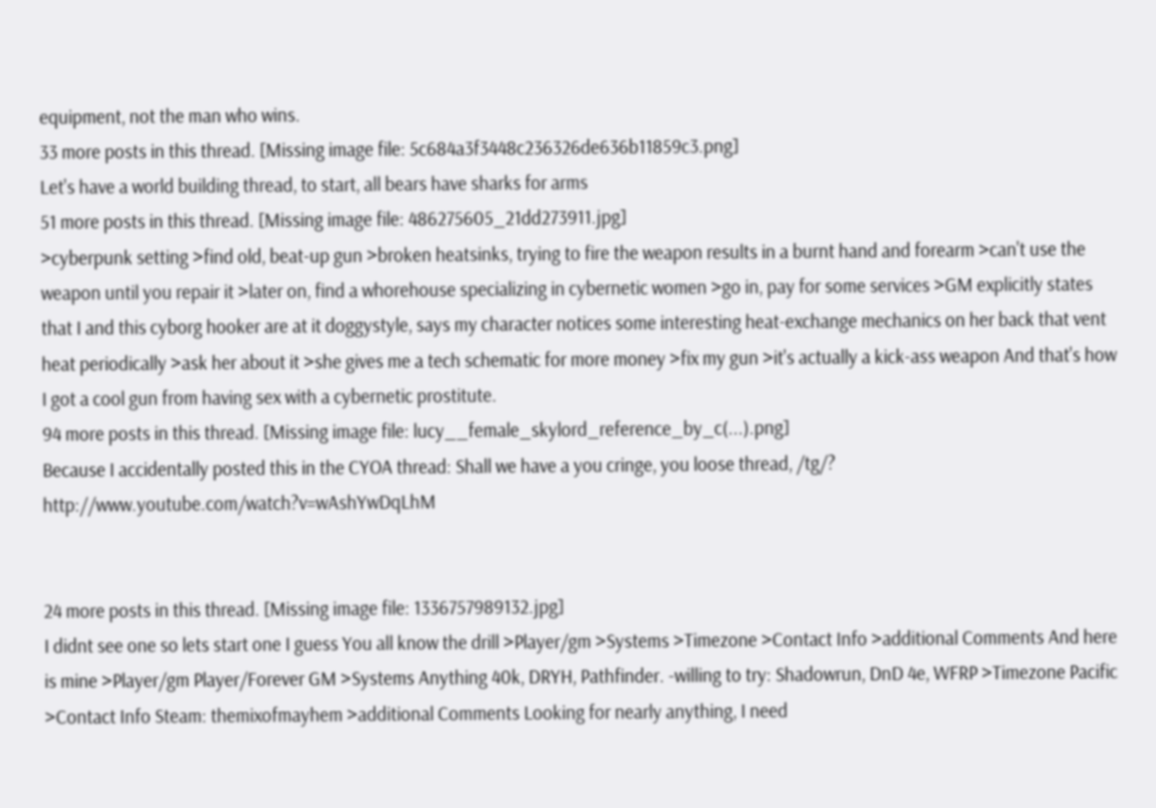equipment, not the man who wins.
33 more posts in this thread. [Missing image file: 5c684a3f3448c236326de636b11859c3.png]
Let's have a world building thread, to start, all bears have sharks for arms
51 more posts in this thread. [Missing image file: 486275605_21dd273911.jpg]
>cyberpunk setting >find old, beat-up gun >broken heatsinks, trying to fire the weapon results in a burnt hand and forearm >can't use the weapon until you repair it >later on, find a whorehouse specializing in cybernetic women >go in, pay for some services >GM explicitly states that I and this cyborg hooker are at it doggystyle, says my character notices some interesting heat-exchange mechanics on her back that vent heat periodically >ask her about it >she gives me a tech schematic for more money >fix my gun >it's actually a kick-ass weapon And that's how I got a cool gun from having sex with a cybernetic prostitute.
94 more posts in this thread. [Missing image file: lucy__female_skylord_reference_by_c(...).png]
Because I accidentally posted this in the CYOA thread: Shall we have a you cringe, you loose thread, /tg/? http://www.youtube.com/watch?v=wAshYwDqLhM


24 more posts in this thread. [Missing image file: 1336757989132.jpg]
I didnt see one so lets start one I guess You all know the drill >Player/gm >Systems >Timezone >Contact Info >additional Comments And here is mine >Player/gm Player/Forever GM >Systems Anything 40k, DRYH, Pathfinder. -willing to try: Shadowrun, DnD 4e, WFRP >Timezone Pacific >Contact Info Steam: themixofmayhem >additional Comments Looking for nearly anything, I need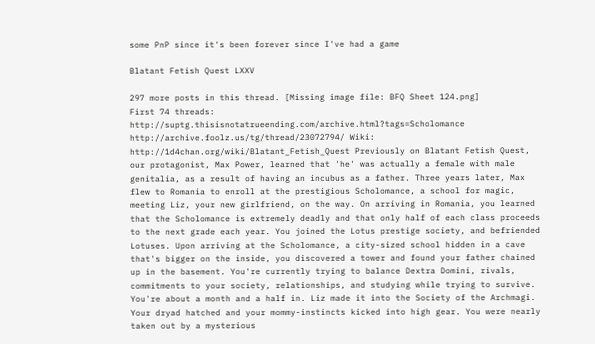some PnP since it's been forever since I've had a game

Blatant Fetish Quest LXXV

297 more posts in this thread. [Missing image file: BFQ Sheet 124.png]
First 74 threads: http://suptg.thisisnotatrueending.com/archive.html?tags=Scholomance http://archive.foolz.us/tg/thread/23072794/ Wiki: http://1d4chan.org/wiki/Blatant_Fetish_Quest Previously on Blatant Fetish Quest, our protagonist, Max Power, learned that 'he' was actually a female with male genitalia, as a result of having an incubus as a father. Three years later, Max flew to Romania to enroll at the prestigious Scholomance, a school for magic, meeting Liz, your new girlfriend, on the way. On arriving in Romania, you learned that the Scholomance is extremely deadly and that only half of each class proceeds to the next grade each year. You joined the Lotus prestige society, and befriended Lotuses. Upon arriving at the Scholomance, a city-sized school hidden in a cave that's bigger on the inside, you discovered a tower and found your father chained up in the basement. You're currently trying to balance Dextra Domini, rivals, commitments to your society, relationships, and studying while trying to survive. You're about a month and a half in. Liz made it into the Society of the Archmagi. Your dryad hatched and your mommy-instincts kicked into high gear. You were nearly taken out by a mysterious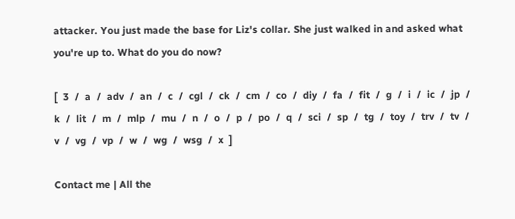attacker. You just made the base for Liz's collar. She just walked in and asked what you're up to. What do you do now?

[  3  /  a  /  adv  /  an  /  c  /  cgl  /  ck  /  cm  /  co  /  diy  /  fa  /  fit  /  g  /  i  /  ic  /  jp  /  k  /  lit  /  m  /  mlp  /  mu  /  n  /  o  /  p  /  po  /  q  /  sci  /  sp  /  tg  /  toy  /  trv  /  tv  /  v  /  vg  /  vp  /  w  /  wg  /  wsg  /  x  ]

Contact me | All the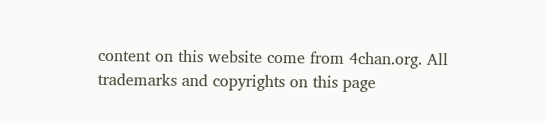content on this website come from 4chan.org. All trademarks and copyrights on this page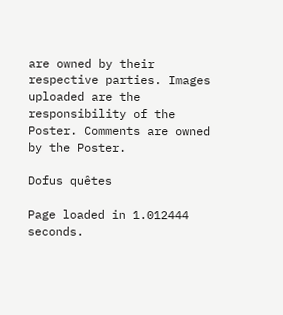are owned by their respective parties. Images uploaded are the responsibility of the Poster. Comments are owned by the Poster.

Dofus quêtes

Page loaded in 1.012444 seconds.